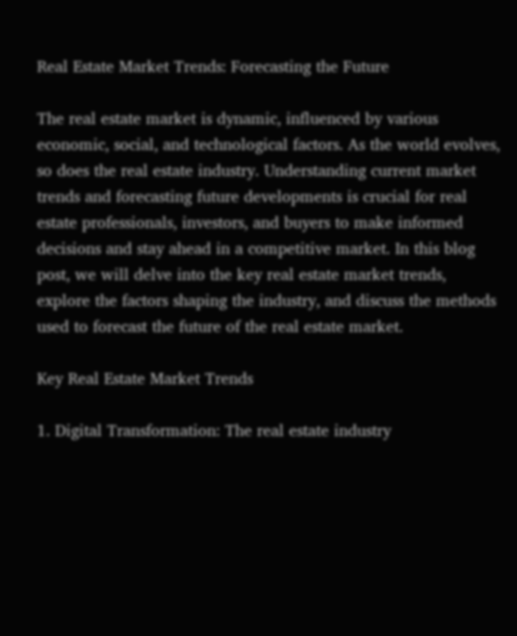Real Estate Market Trends: Forecasting the Future

The real estate market is dynamic, influenced by various economic, social, and technological factors. As the world evolves, so does the real estate industry. Understanding current market trends and forecasting future developments is crucial for real estate professionals, investors, and buyers to make informed decisions and stay ahead in a competitive market. In this blog post, we will delve into the key real estate market trends, explore the factors shaping the industry, and discuss the methods used to forecast the future of the real estate market.

Key Real Estate Market Trends

1. Digital Transformation: The real estate industry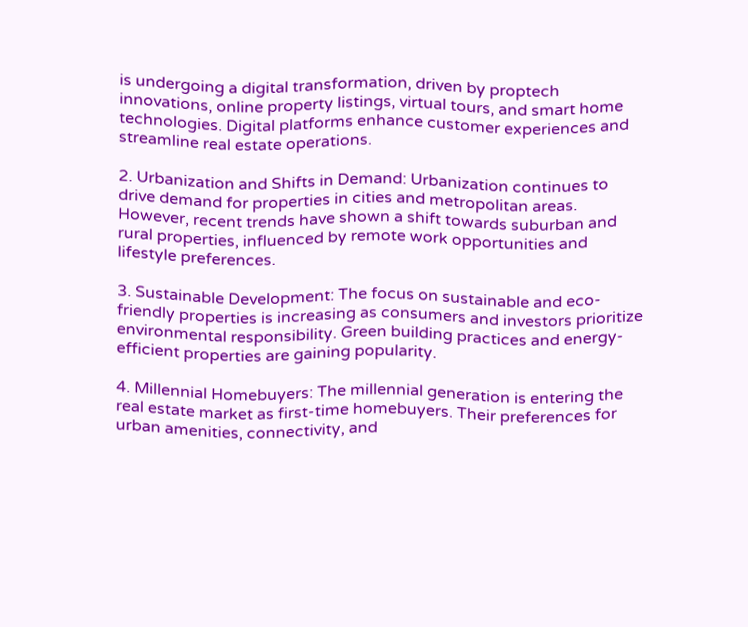is undergoing a digital transformation, driven by proptech innovations, online property listings, virtual tours, and smart home technologies. Digital platforms enhance customer experiences and streamline real estate operations.

2. Urbanization and Shifts in Demand: Urbanization continues to drive demand for properties in cities and metropolitan areas. However, recent trends have shown a shift towards suburban and rural properties, influenced by remote work opportunities and lifestyle preferences.

3. Sustainable Development: The focus on sustainable and eco-friendly properties is increasing as consumers and investors prioritize environmental responsibility. Green building practices and energy-efficient properties are gaining popularity.

4. Millennial Homebuyers: The millennial generation is entering the real estate market as first-time homebuyers. Their preferences for urban amenities, connectivity, and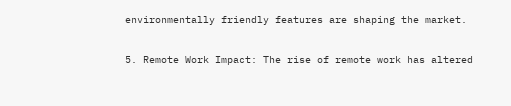environmentally friendly features are shaping the market.

5. Remote Work Impact: The rise of remote work has altered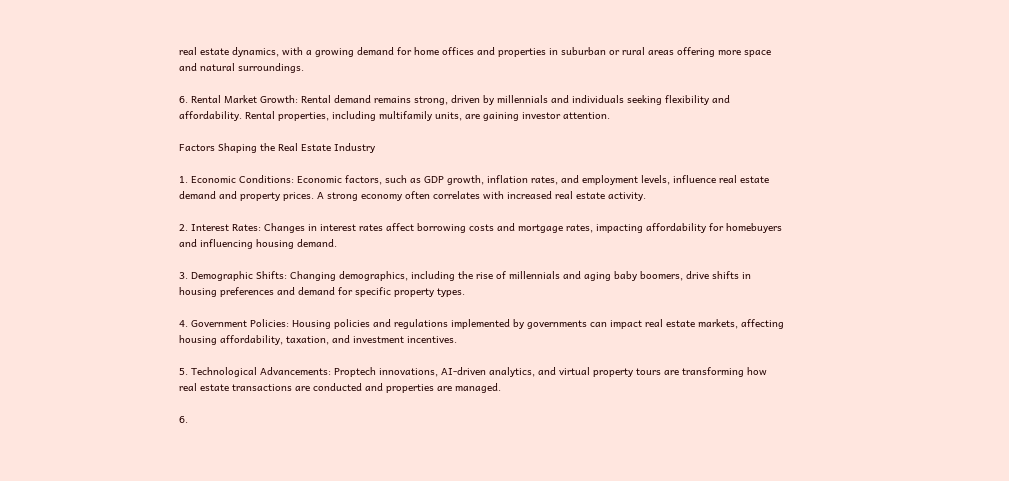real estate dynamics, with a growing demand for home offices and properties in suburban or rural areas offering more space and natural surroundings.

6. Rental Market Growth: Rental demand remains strong, driven by millennials and individuals seeking flexibility and affordability. Rental properties, including multifamily units, are gaining investor attention.

Factors Shaping the Real Estate Industry

1. Economic Conditions: Economic factors, such as GDP growth, inflation rates, and employment levels, influence real estate demand and property prices. A strong economy often correlates with increased real estate activity.

2. Interest Rates: Changes in interest rates affect borrowing costs and mortgage rates, impacting affordability for homebuyers and influencing housing demand.

3. Demographic Shifts: Changing demographics, including the rise of millennials and aging baby boomers, drive shifts in housing preferences and demand for specific property types.

4. Government Policies: Housing policies and regulations implemented by governments can impact real estate markets, affecting housing affordability, taxation, and investment incentives.

5. Technological Advancements: Proptech innovations, AI-driven analytics, and virtual property tours are transforming how real estate transactions are conducted and properties are managed.

6.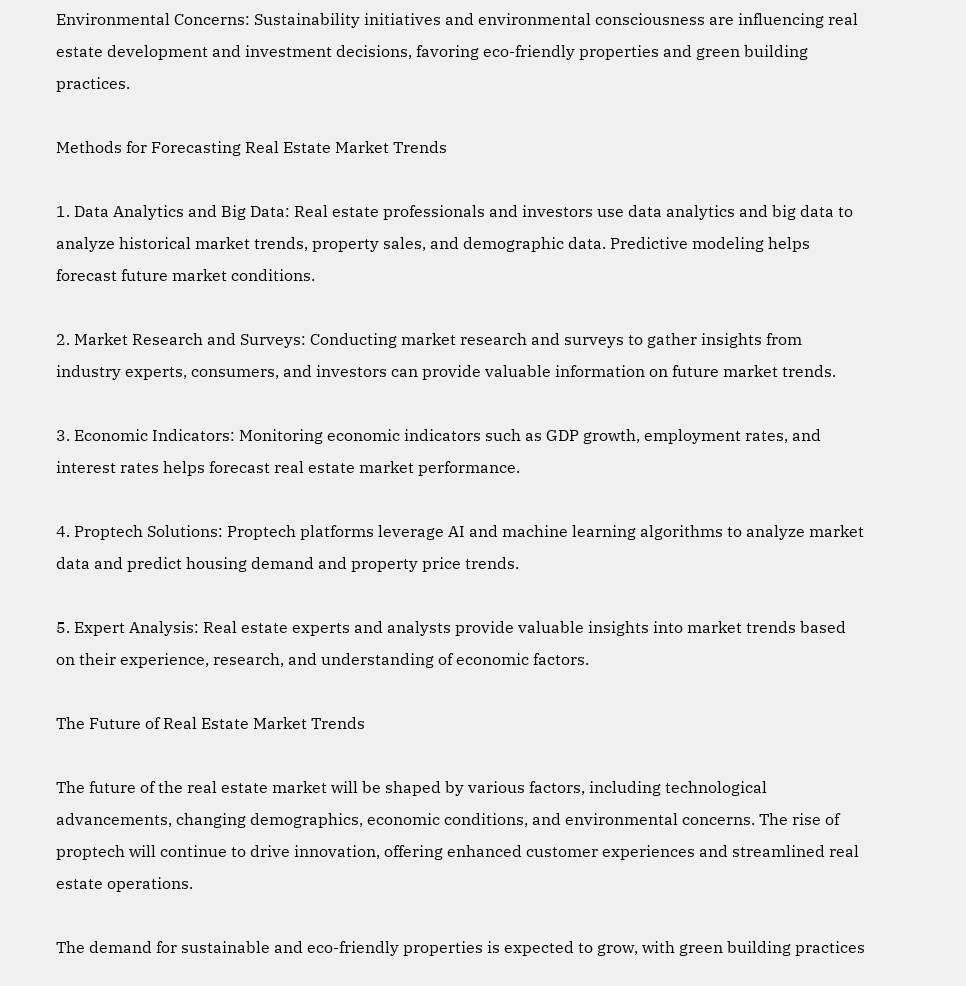Environmental Concerns: Sustainability initiatives and environmental consciousness are influencing real estate development and investment decisions, favoring eco-friendly properties and green building practices.

Methods for Forecasting Real Estate Market Trends

1. Data Analytics and Big Data: Real estate professionals and investors use data analytics and big data to analyze historical market trends, property sales, and demographic data. Predictive modeling helps forecast future market conditions.

2. Market Research and Surveys: Conducting market research and surveys to gather insights from industry experts, consumers, and investors can provide valuable information on future market trends.

3. Economic Indicators: Monitoring economic indicators such as GDP growth, employment rates, and interest rates helps forecast real estate market performance.

4. Proptech Solutions: Proptech platforms leverage AI and machine learning algorithms to analyze market data and predict housing demand and property price trends.

5. Expert Analysis: Real estate experts and analysts provide valuable insights into market trends based on their experience, research, and understanding of economic factors.

The Future of Real Estate Market Trends

The future of the real estate market will be shaped by various factors, including technological advancements, changing demographics, economic conditions, and environmental concerns. The rise of proptech will continue to drive innovation, offering enhanced customer experiences and streamlined real estate operations.

The demand for sustainable and eco-friendly properties is expected to grow, with green building practices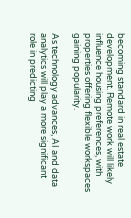becoming standard in real estate development. Remote work will likely influence housing preferences, with properties offering flexible workspaces gaining popularity.

As technology advances, AI and data analytics will play a more significant role in predicting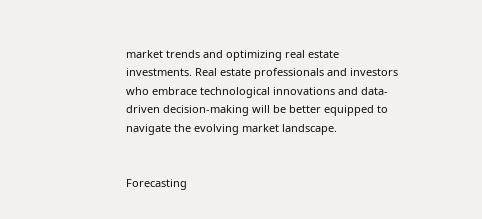market trends and optimizing real estate investments. Real estate professionals and investors who embrace technological innovations and data-driven decision-making will be better equipped to navigate the evolving market landscape.


Forecasting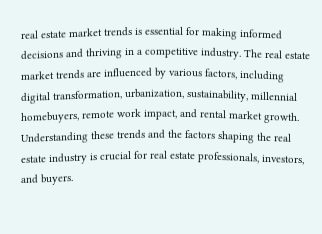real estate market trends is essential for making informed decisions and thriving in a competitive industry. The real estate market trends are influenced by various factors, including digital transformation, urbanization, sustainability, millennial homebuyers, remote work impact, and rental market growth. Understanding these trends and the factors shaping the real estate industry is crucial for real estate professionals, investors, and buyers.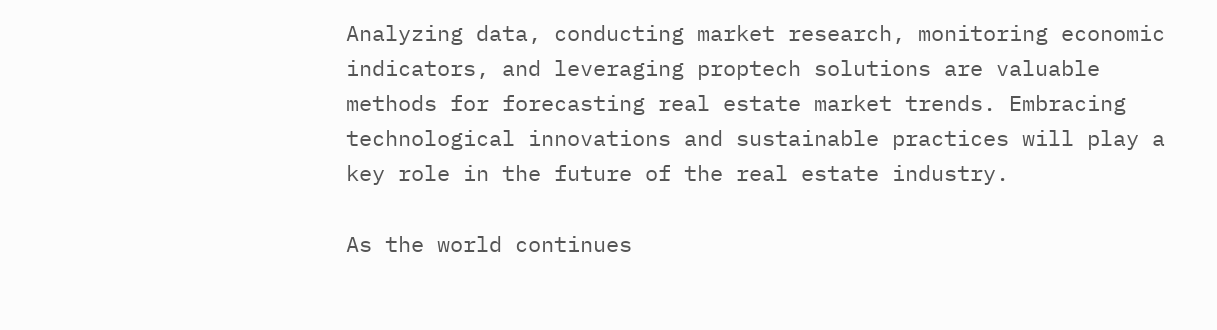Analyzing data, conducting market research, monitoring economic indicators, and leveraging proptech solutions are valuable methods for forecasting real estate market trends. Embracing technological innovations and sustainable practices will play a key role in the future of the real estate industry.

As the world continues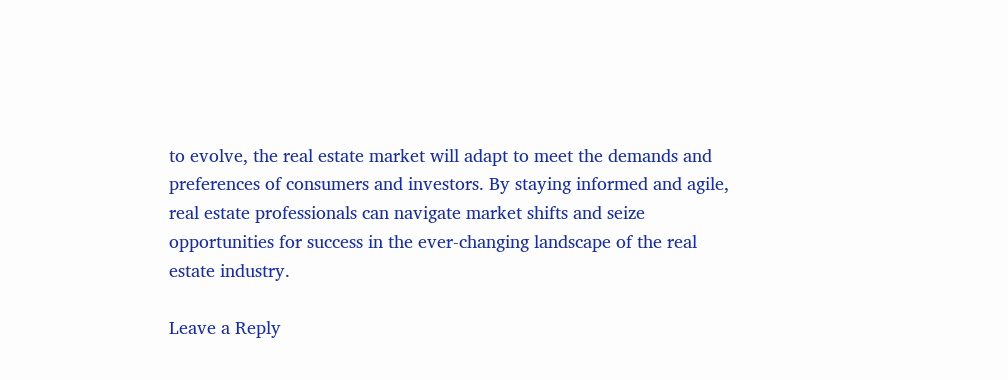to evolve, the real estate market will adapt to meet the demands and preferences of consumers and investors. By staying informed and agile, real estate professionals can navigate market shifts and seize opportunities for success in the ever-changing landscape of the real estate industry.

Leave a Reply